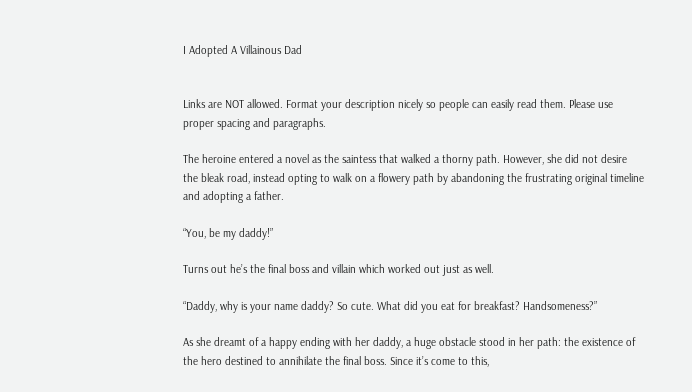I Adopted A Villainous Dad


Links are NOT allowed. Format your description nicely so people can easily read them. Please use proper spacing and paragraphs.

The heroine entered a novel as the saintess that walked a thorny path. However, she did not desire the bleak road, instead opting to walk on a flowery path by abandoning the frustrating original timeline and adopting a father.

“You, be my daddy!”

Turns out he’s the final boss and villain which worked out just as well.

“Daddy, why is your name daddy? So cute. What did you eat for breakfast? Handsomeness?”

As she dreamt of a happy ending with her daddy, a huge obstacle stood in her path: the existence of the hero destined to annihilate the final boss. Since it’s come to this,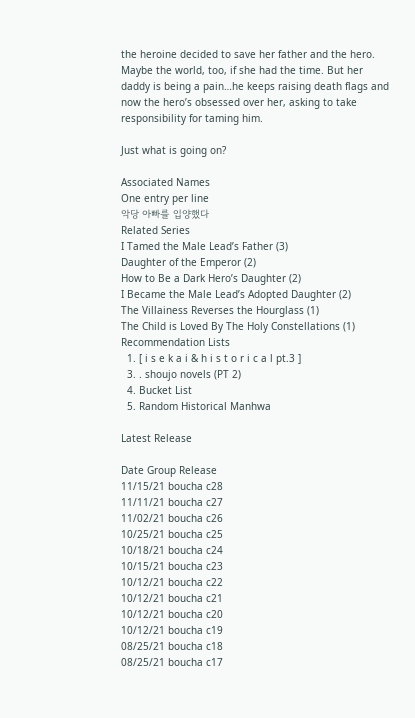the heroine decided to save her father and the hero. Maybe the world, too, if she had the time. But her daddy is being a pain…he keeps raising death flags and now the hero’s obsessed over her, asking to take responsibility for taming him.

Just what is going on?

Associated Names
One entry per line
악당 아빠를 입양했다
Related Series
I Tamed the Male Lead’s Father (3)
Daughter of the Emperor (2)
How to Be a Dark Hero’s Daughter (2)
I Became the Male Lead’s Adopted Daughter (2)
The Villainess Reverses the Hourglass (1)
The Child is Loved By The Holy Constellations (1)
Recommendation Lists
  1. [ i s e k a i & h i s t o r i c a l pt.3 ]
  3. . shoujo novels (PT 2)
  4. Bucket List
  5. Random Historical Manhwa

Latest Release

Date Group Release
11/15/21 boucha c28
11/11/21 boucha c27
11/02/21 boucha c26
10/25/21 boucha c25
10/18/21 boucha c24
10/15/21 boucha c23
10/12/21 boucha c22
10/12/21 boucha c21
10/12/21 boucha c20
10/12/21 boucha c19
08/25/21 boucha c18
08/25/21 boucha c17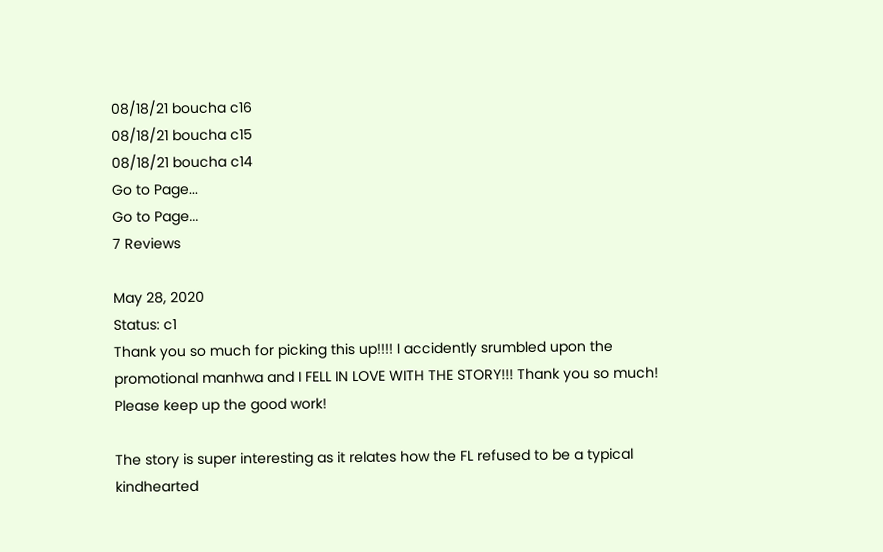08/18/21 boucha c16
08/18/21 boucha c15
08/18/21 boucha c14
Go to Page...
Go to Page...
7 Reviews

May 28, 2020
Status: c1
Thank you so much for picking this up!!!! I accidently srumbled upon the promotional manhwa and I FELL IN LOVE WITH THE STORY!!! Thank you so much! Please keep up the good work!

The story is super interesting as it relates how the FL refused to be a typical kindhearted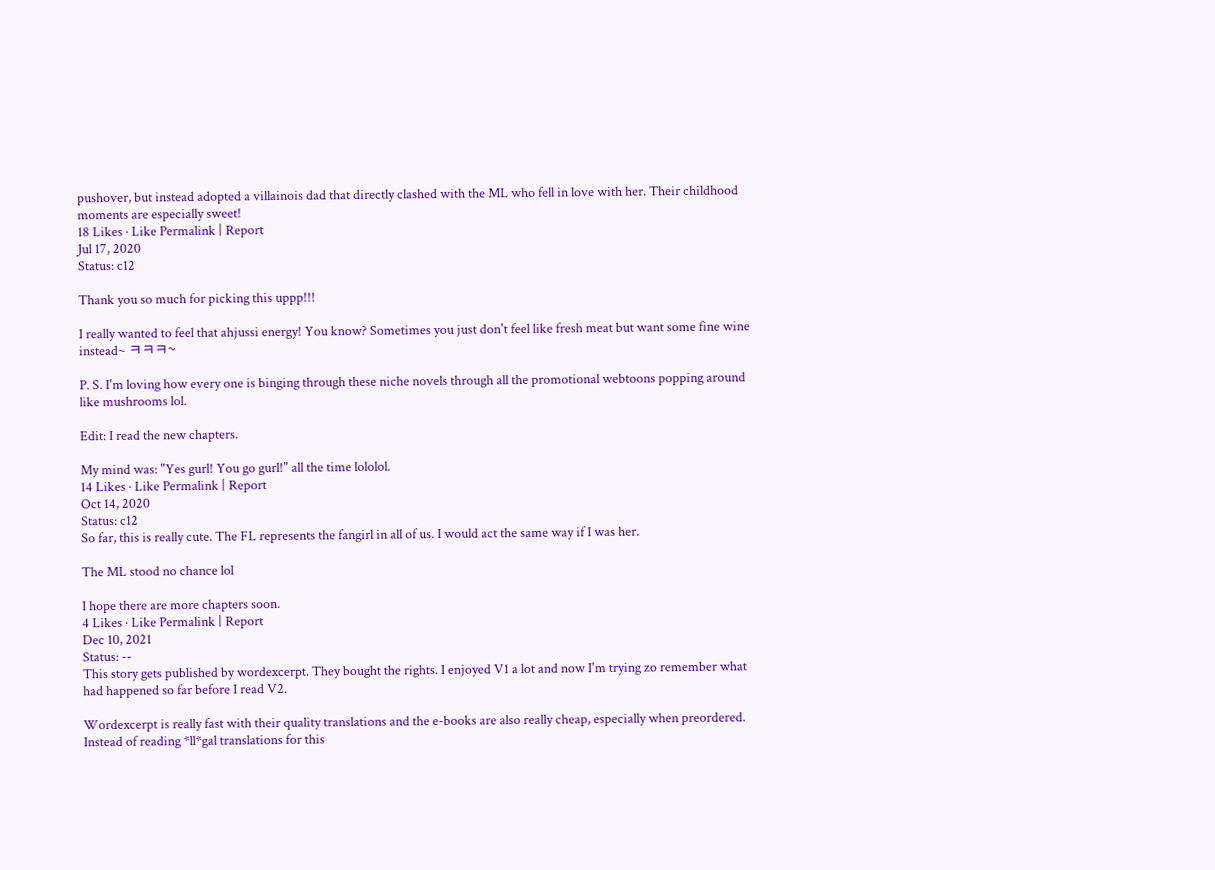pushover, but instead adopted a villainois dad that directly clashed with the ML who fell in love with her. Their childhood moments are especially sweet!
18 Likes · Like Permalink | Report
Jul 17, 2020
Status: c12

Thank you so much for picking this uppp!!!

I really wanted to feel that ahjussi energy! You know? Sometimes you just don't feel like fresh meat but want some fine wine instead~ ㅋㅋㅋ~

P. S. I'm loving how every one is binging through these niche novels through all the promotional webtoons popping around like mushrooms lol.

Edit: I read the new chapters.

My mind was: "Yes gurl! You go gurl!" all the time lololol.
14 Likes · Like Permalink | Report
Oct 14, 2020
Status: c12
So far, this is really cute. The FL represents the fangirl in all of us. I would act the same way if I was her.

The ML stood no chance lol

I hope there are more chapters soon.
4 Likes · Like Permalink | Report
Dec 10, 2021
Status: --
This story gets published by wordexcerpt. They bought the rights. I enjoyed V1 a lot and now I'm trying zo remember what had happened so far before I read V2.

Wordexcerpt is really fast with their quality translations and the e-books are also really cheap, especially when preordered. Instead of reading *ll*gal translations for this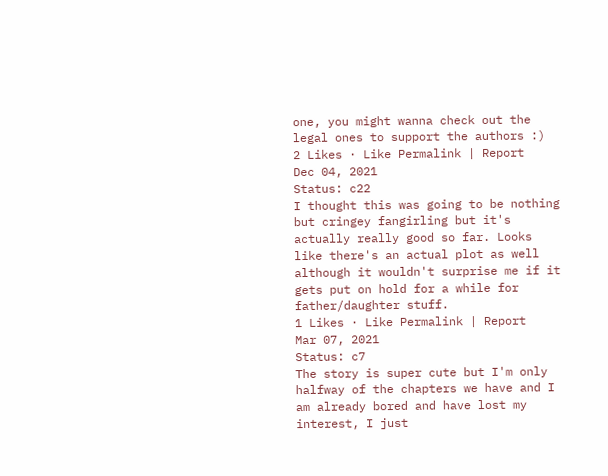one, you might wanna check out the legal ones to support the authors :)
2 Likes · Like Permalink | Report
Dec 04, 2021
Status: c22
I thought this was going to be nothing but cringey fangirling but it's actually really good so far. Looks like there's an actual plot as well although it wouldn't surprise me if it gets put on hold for a while for father/daughter stuff.
1 Likes · Like Permalink | Report
Mar 07, 2021
Status: c7
The story is super cute but I'm only halfway of the chapters we have and I am already bored and have lost my interest, I just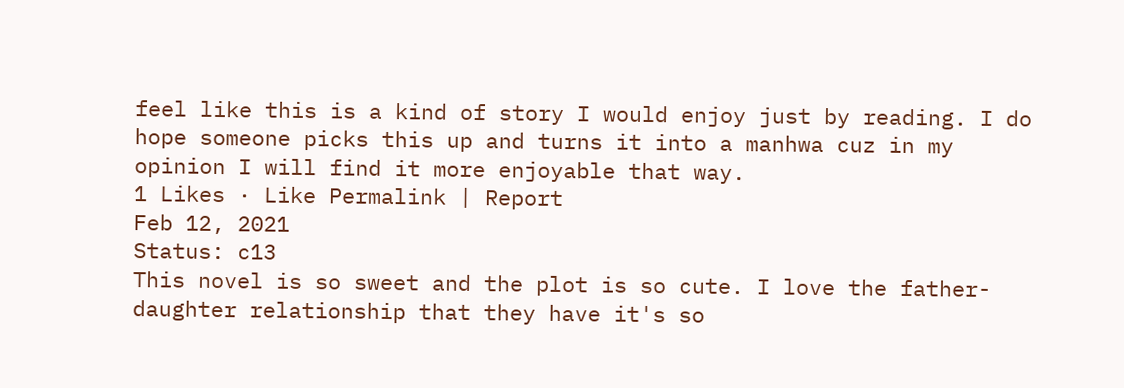feel like this is a kind of story I would enjoy just by reading. I do hope someone picks this up and turns it into a manhwa cuz in my opinion I will find it more enjoyable that way.
1 Likes · Like Permalink | Report
Feb 12, 2021
Status: c13
This novel is so sweet and the plot is so cute. I love the father-daughter relationship that they have it's so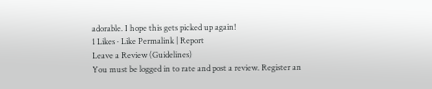adorable. I hope this gets picked up again!
1 Likes · Like Permalink | Report
Leave a Review (Guidelines)
You must be logged in to rate and post a review. Register an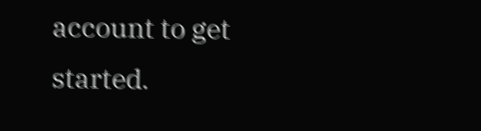account to get started.